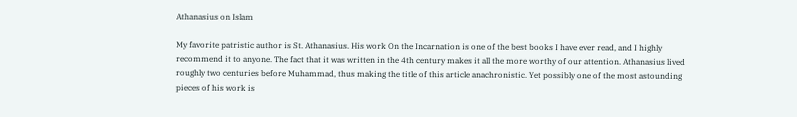Athanasius on Islam

My favorite patristic author is St. Athanasius. His work On the Incarnation is one of the best books I have ever read, and I highly recommend it to anyone. The fact that it was written in the 4th century makes it all the more worthy of our attention. Athanasius lived roughly two centuries before Muhammad, thus making the title of this article anachronistic. Yet possibly one of the most astounding pieces of his work is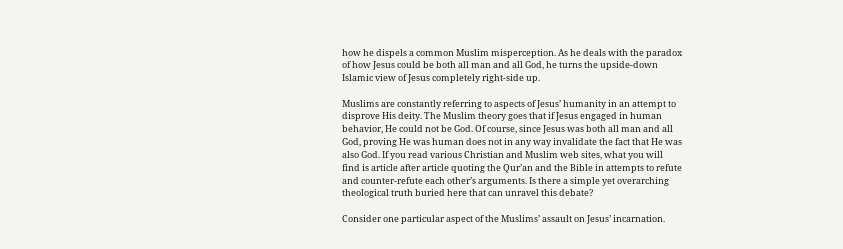how he dispels a common Muslim misperception. As he deals with the paradox of how Jesus could be both all man and all God, he turns the upside-down Islamic view of Jesus completely right-side up.

Muslims are constantly referring to aspects of Jesus’ humanity in an attempt to disprove His deity. The Muslim theory goes that if Jesus engaged in human behavior, He could not be God. Of course, since Jesus was both all man and all God, proving He was human does not in any way invalidate the fact that He was also God. If you read various Christian and Muslim web sites, what you will find is article after article quoting the Qur’an and the Bible in attempts to refute and counter-refute each other’s arguments. Is there a simple yet overarching theological truth buried here that can unravel this debate?

Consider one particular aspect of the Muslims’ assault on Jesus’ incarnation.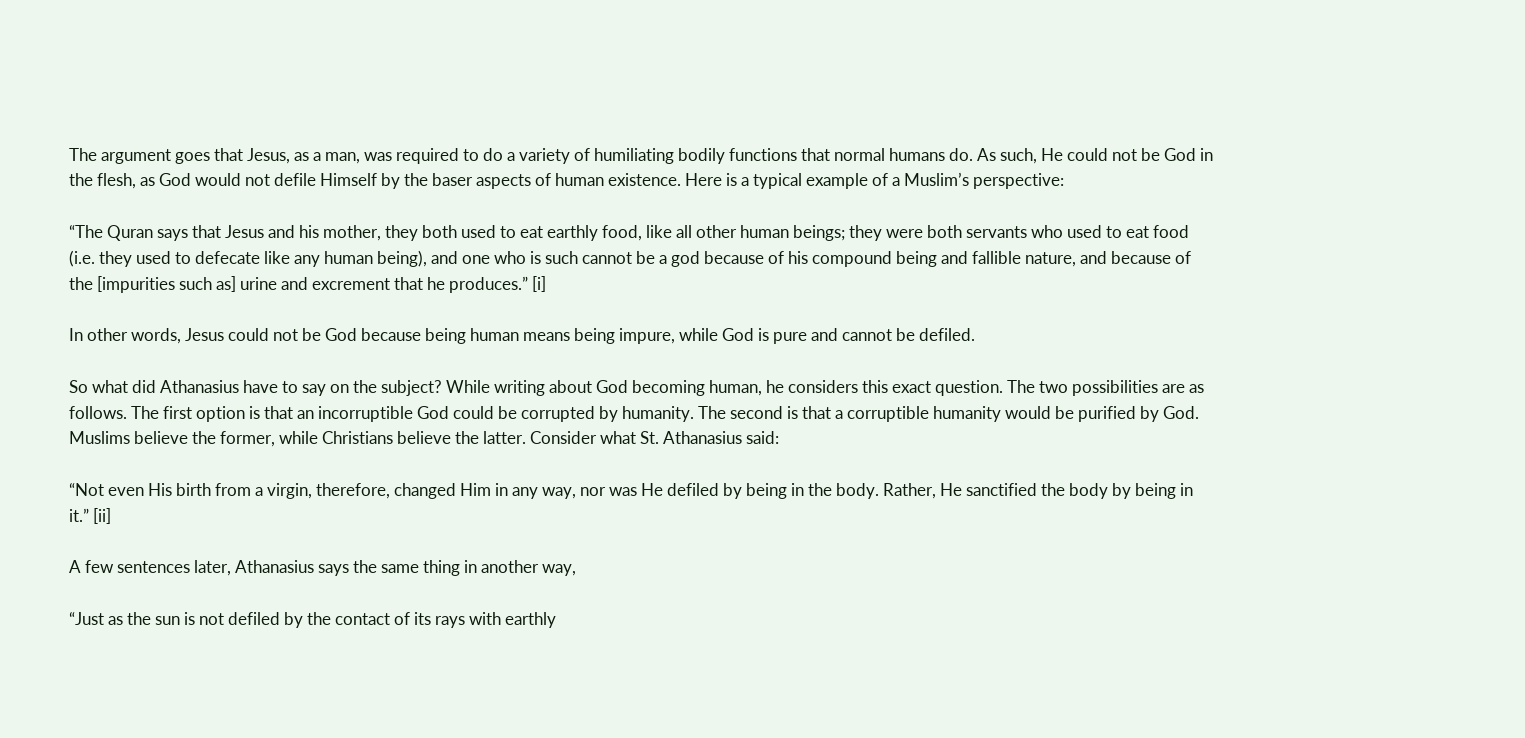The argument goes that Jesus, as a man, was required to do a variety of humiliating bodily functions that normal humans do. As such, He could not be God in the flesh, as God would not defile Himself by the baser aspects of human existence. Here is a typical example of a Muslim’s perspective:

“The Quran says that Jesus and his mother, they both used to eat earthly food, like all other human beings; they were both servants who used to eat food (i.e. they used to defecate like any human being), and one who is such cannot be a god because of his compound being and fallible nature, and because of the [impurities such as] urine and excrement that he produces.” [i]

In other words, Jesus could not be God because being human means being impure, while God is pure and cannot be defiled.

So what did Athanasius have to say on the subject? While writing about God becoming human, he considers this exact question. The two possibilities are as follows. The first option is that an incorruptible God could be corrupted by humanity. The second is that a corruptible humanity would be purified by God. Muslims believe the former, while Christians believe the latter. Consider what St. Athanasius said:

“Not even His birth from a virgin, therefore, changed Him in any way, nor was He defiled by being in the body. Rather, He sanctified the body by being in it.” [ii]

A few sentences later, Athanasius says the same thing in another way,

“Just as the sun is not defiled by the contact of its rays with earthly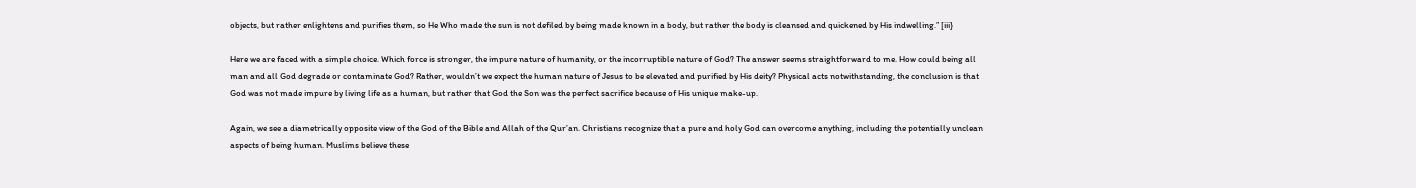objects, but rather enlightens and purifies them, so He Who made the sun is not defiled by being made known in a body, but rather the body is cleansed and quickened by His indwelling.” [iii}

Here we are faced with a simple choice. Which force is stronger, the impure nature of humanity, or the incorruptible nature of God? The answer seems straightforward to me. How could being all man and all God degrade or contaminate God? Rather, wouldn’t we expect the human nature of Jesus to be elevated and purified by His deity? Physical acts notwithstanding, the conclusion is that God was not made impure by living life as a human, but rather that God the Son was the perfect sacrifice because of His unique make-up.

Again, we see a diametrically opposite view of the God of the Bible and Allah of the Qur’an. Christians recognize that a pure and holy God can overcome anything, including the potentially unclean aspects of being human. Muslims believe these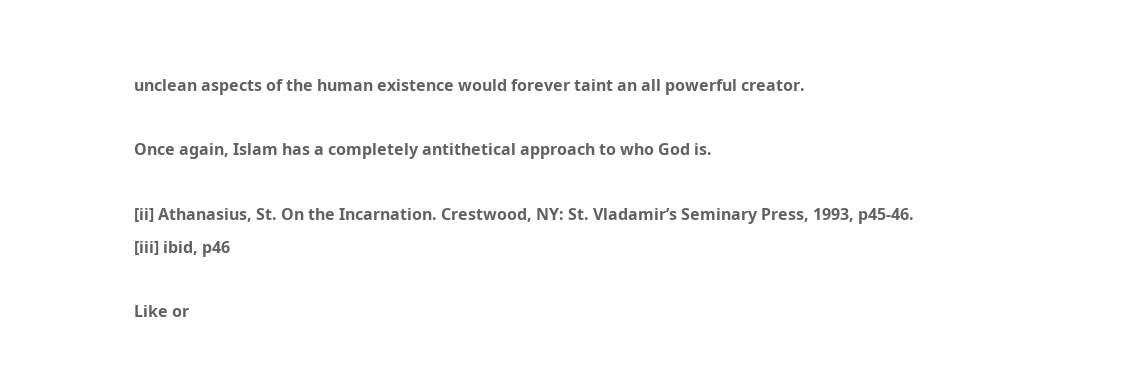unclean aspects of the human existence would forever taint an all powerful creator.

Once again, Islam has a completely antithetical approach to who God is.

[ii] Athanasius, St. On the Incarnation. Crestwood, NY: St. Vladamir’s Seminary Press, 1993, p45-46.
[iii] ibid, p46

Like or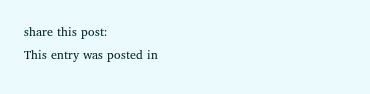share this post:
This entry was posted in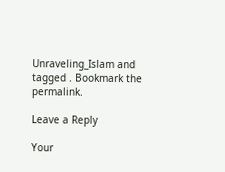Unraveling_Islam and tagged . Bookmark the permalink.

Leave a Reply

Your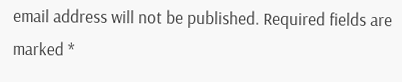email address will not be published. Required fields are marked *